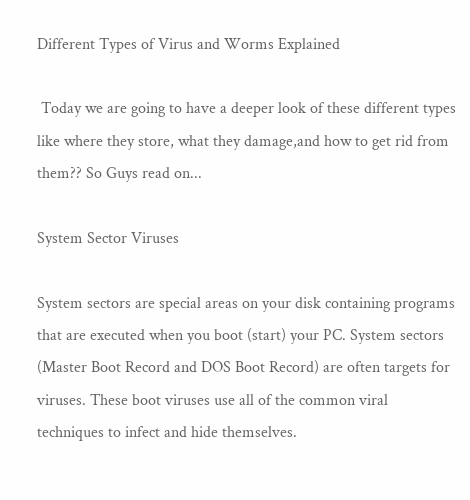Different Types of Virus and Worms Explained

 Today we are going to have a deeper look of these different types like where they store, what they damage,and how to get rid from them?? So Guys read on...

System Sector Viruses

System sectors are special areas on your disk containing programs that are executed when you boot (start) your PC. System sectors (Master Boot Record and DOS Boot Record) are often targets for viruses. These boot viruses use all of the common viral techniques to infect and hide themselves.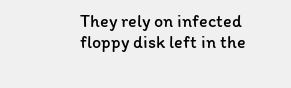They rely on infected floppy disk left in the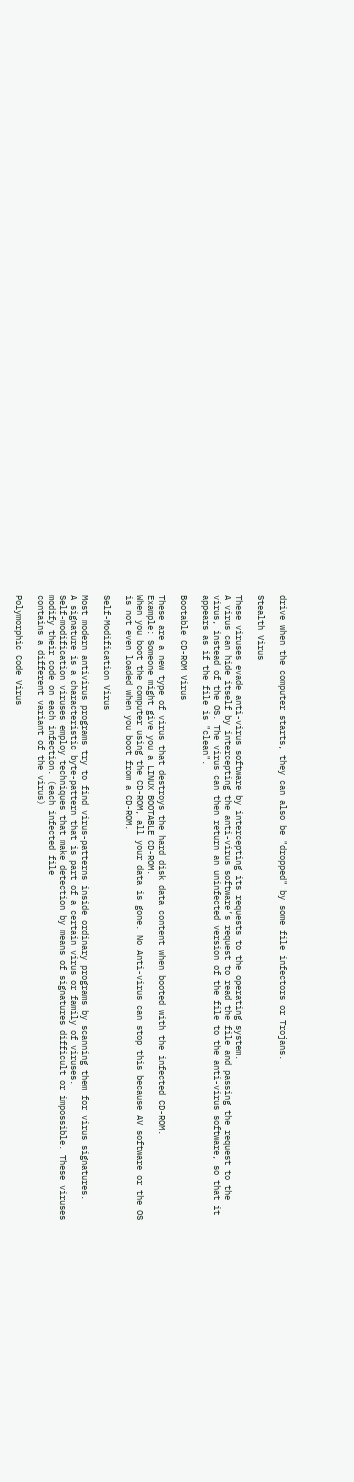drive when the computer starts, they can also be "dropped" by some file infectors or Trojans.

Stealth Virus

These viruses evade anti-virus software by intercepting its requests to the operating system.
A virus can hide itself by intercepting the anti-virus software’s request to read the file and passing the request to the virus, instead of the OS. The virus can then return an uninfected version of the file to the anti-virus software, so that it appears as if the file is "clean".

Bootable CD-ROM Virus

These are a new type of virus that destroys the hard disk data content when booted with the infected CD-ROM.
Example: Someone might give you a LINUX BOOTABLE CD-ROM.
When you boot the computer using the CD-ROM, all your data is gone. No Anti-virus can stop this because AV software or the OS is not even loaded when you boot from a CD-ROM.

Self-Modification Virus

Most modern antivirus programs try to find virus-patterns inside ordinary programs by scanning them for virus signatures.
A signature is a characteristic byte-pattern that is part of a certain virus or family of viruses.
Self-modification viruses employ techniques that make detection by means of signatures difficult or impossible. These viruses modify their code on each infection. (each infected file
contains a different variant of the virus)

Polymorphic Code Virus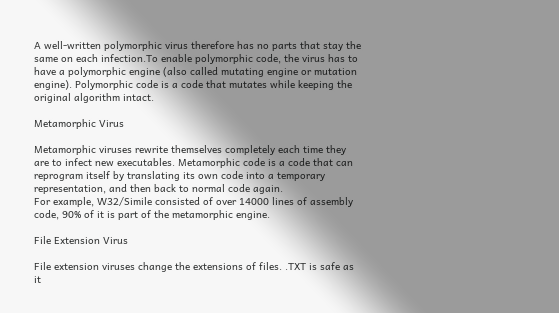A well-written polymorphic virus therefore has no parts that stay the same on each infection.To enable polymorphic code, the virus has to have a polymorphic engine (also called mutating engine or mutation engine). Polymorphic code is a code that mutates while keeping the original algorithm intact.

Metamorphic Virus

Metamorphic viruses rewrite themselves completely each time they are to infect new executables. Metamorphic code is a code that can reprogram itself by translating its own code into a temporary representation, and then back to normal code again.
For example, W32/Simile consisted of over 14000 lines of assembly code, 90% of it is part of the metamorphic engine.

File Extension Virus

File extension viruses change the extensions of files. .TXT is safe as it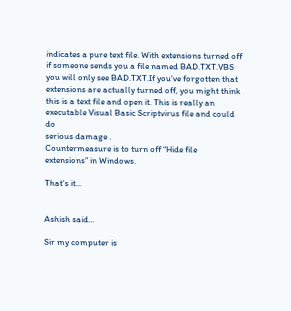indicates a pure text file. With extensions turned off if someone sends you a file named BAD.TXT.VBS you will only see BAD.TXT.If you've forgotten that extensions are actually turned off, you might think this is a text file and open it. This is really an executable Visual Basic Scriptvirus file and could do
serious damage .
Countermeasure is to turn off “Hide file extensions” in Windows.

That's it...


Ashish said...

Sir my computer is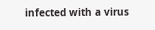infected with a virus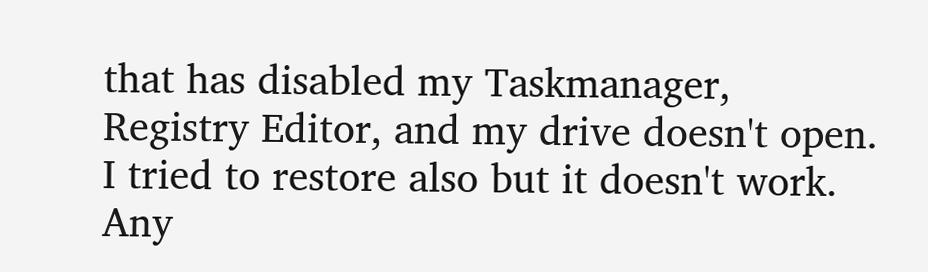that has disabled my Taskmanager, Registry Editor, and my drive doesn't open. I tried to restore also but it doesn't work. Any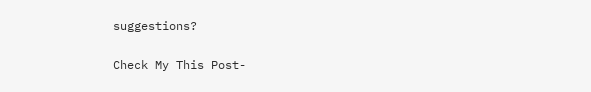suggestions?


Check My This Post-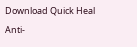Download Quick Heal Anti-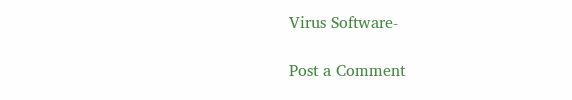Virus Software-

Post a Comment